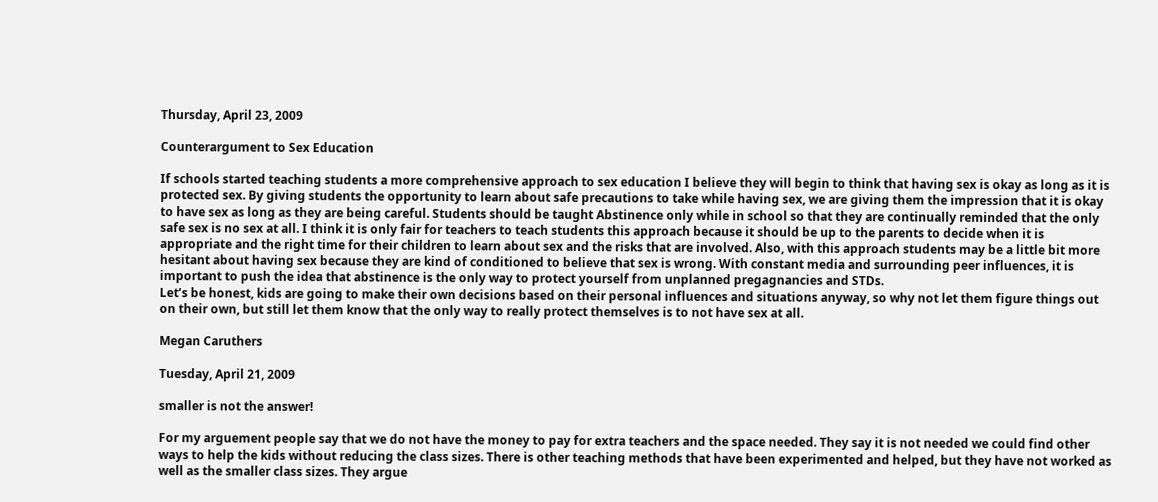Thursday, April 23, 2009

Counterargument to Sex Education

If schools started teaching students a more comprehensive approach to sex education I believe they will begin to think that having sex is okay as long as it is protected sex. By giving students the opportunity to learn about safe precautions to take while having sex, we are giving them the impression that it is okay to have sex as long as they are being careful. Students should be taught Abstinence only while in school so that they are continually reminded that the only safe sex is no sex at all. I think it is only fair for teachers to teach students this approach because it should be up to the parents to decide when it is appropriate and the right time for their children to learn about sex and the risks that are involved. Also, with this approach students may be a little bit more hesitant about having sex because they are kind of conditioned to believe that sex is wrong. With constant media and surrounding peer influences, it is important to push the idea that abstinence is the only way to protect yourself from unplanned pregagnancies and STDs.
Let’s be honest, kids are going to make their own decisions based on their personal influences and situations anyway, so why not let them figure things out on their own, but still let them know that the only way to really protect themselves is to not have sex at all.

Megan Caruthers

Tuesday, April 21, 2009

smaller is not the answer!

For my arguement people say that we do not have the money to pay for extra teachers and the space needed. They say it is not needed we could find other ways to help the kids without reducing the class sizes. There is other teaching methods that have been experimented and helped, but they have not worked as well as the smaller class sizes. They argue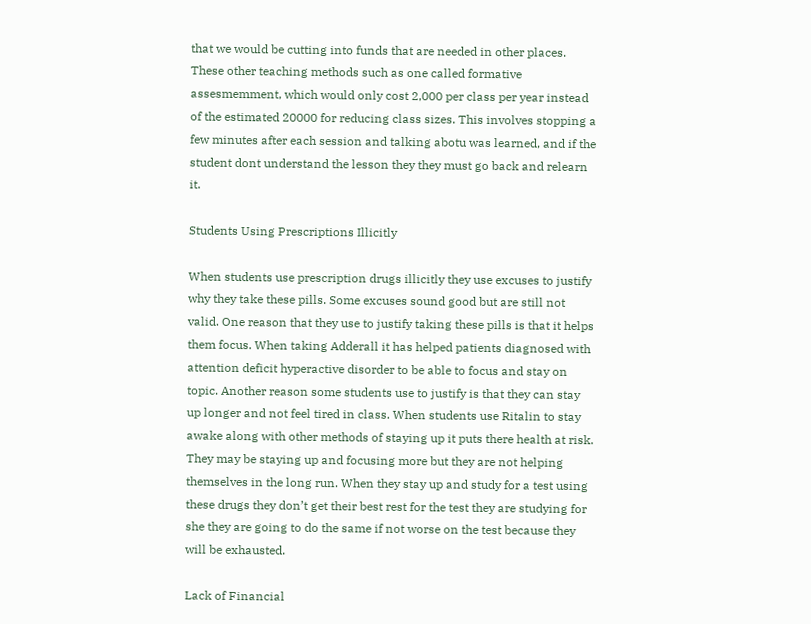that we would be cutting into funds that are needed in other places. These other teaching methods such as one called formative assesmemment, which would only cost 2,000 per class per year instead of the estimated 20000 for reducing class sizes. This involves stopping a few minutes after each session and talking abotu was learned, and if the student dont understand the lesson they they must go back and relearn it.

Students Using Prescriptions Illicitly

When students use prescription drugs illicitly they use excuses to justify why they take these pills. Some excuses sound good but are still not valid. One reason that they use to justify taking these pills is that it helps them focus. When taking Adderall it has helped patients diagnosed with attention deficit hyperactive disorder to be able to focus and stay on topic. Another reason some students use to justify is that they can stay up longer and not feel tired in class. When students use Ritalin to stay awake along with other methods of staying up it puts there health at risk. They may be staying up and focusing more but they are not helping themselves in the long run. When they stay up and study for a test using these drugs they don’t get their best rest for the test they are studying for she they are going to do the same if not worse on the test because they will be exhausted.

Lack of Financial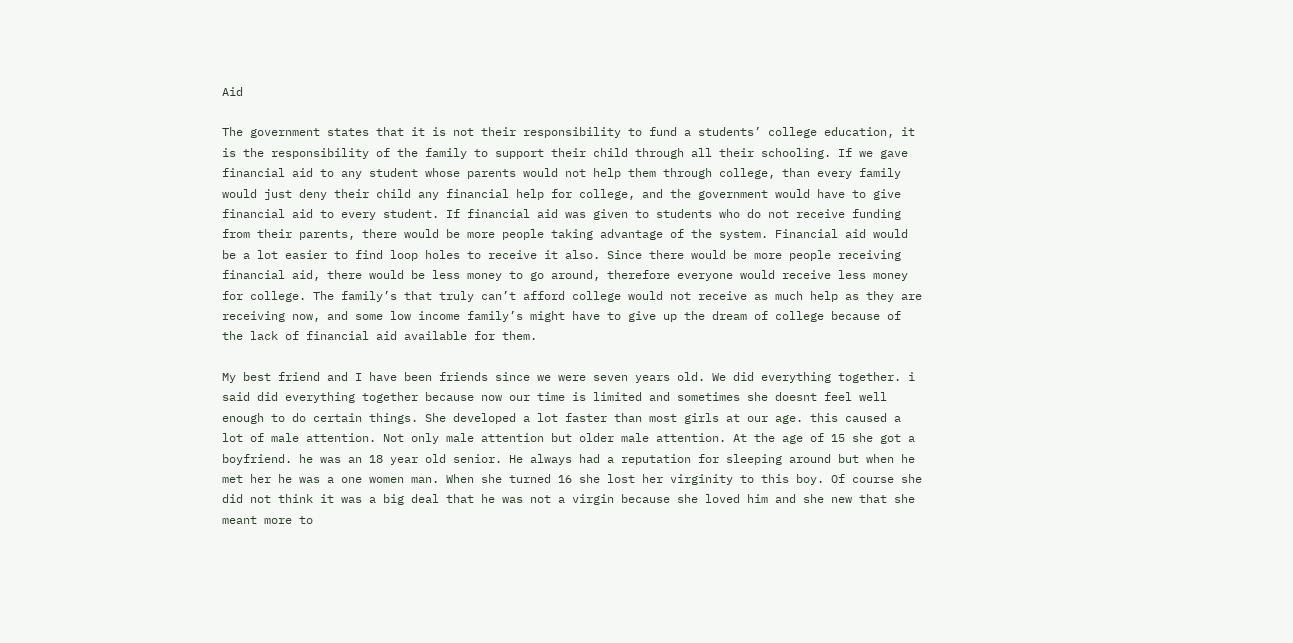Aid

The government states that it is not their responsibility to fund a students’ college education, it is the responsibility of the family to support their child through all their schooling. If we gave financial aid to any student whose parents would not help them through college, than every family would just deny their child any financial help for college, and the government would have to give financial aid to every student. If financial aid was given to students who do not receive funding from their parents, there would be more people taking advantage of the system. Financial aid would be a lot easier to find loop holes to receive it also. Since there would be more people receiving financial aid, there would be less money to go around, therefore everyone would receive less money for college. The family’s that truly can’t afford college would not receive as much help as they are receiving now, and some low income family’s might have to give up the dream of college because of the lack of financial aid available for them.

My best friend and I have been friends since we were seven years old. We did everything together. i said did everything together because now our time is limited and sometimes she doesnt feel well enough to do certain things. She developed a lot faster than most girls at our age. this caused a lot of male attention. Not only male attention but older male attention. At the age of 15 she got a boyfriend. he was an 18 year old senior. He always had a reputation for sleeping around but when he met her he was a one women man. When she turned 16 she lost her virginity to this boy. Of course she did not think it was a big deal that he was not a virgin because she loved him and she new that she meant more to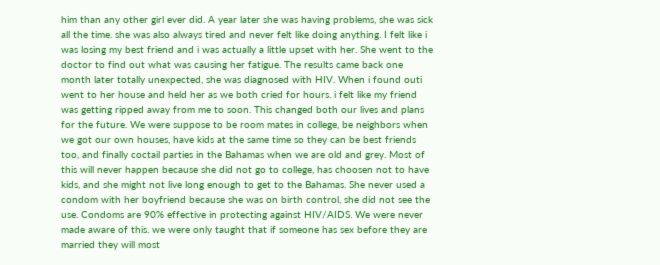him than any other girl ever did. A year later she was having problems, she was sick all the time. she was also always tired and never felt like doing anything. I felt like i was losing my best friend and i was actually a little upset with her. She went to the doctor to find out what was causing her fatigue. The results came back one month later totally unexpected, she was diagnosed with HIV. When i found outi went to her house and held her as we both cried for hours. i felt like my friend was getting ripped away from me to soon. This changed both our lives and plans for the future. We were suppose to be room mates in college, be neighbors when we got our own houses, have kids at the same time so they can be best friends too, and finally coctail parties in the Bahamas when we are old and grey. Most of this will never happen because she did not go to college, has choosen not to have kids, and she might not live long enough to get to the Bahamas. She never used a condom with her boyfriend because she was on birth control, she did not see the use. Condoms are 90% effective in protecting against HIV/AIDS. We were never made aware of this. we were only taught that if someone has sex before they are married they will most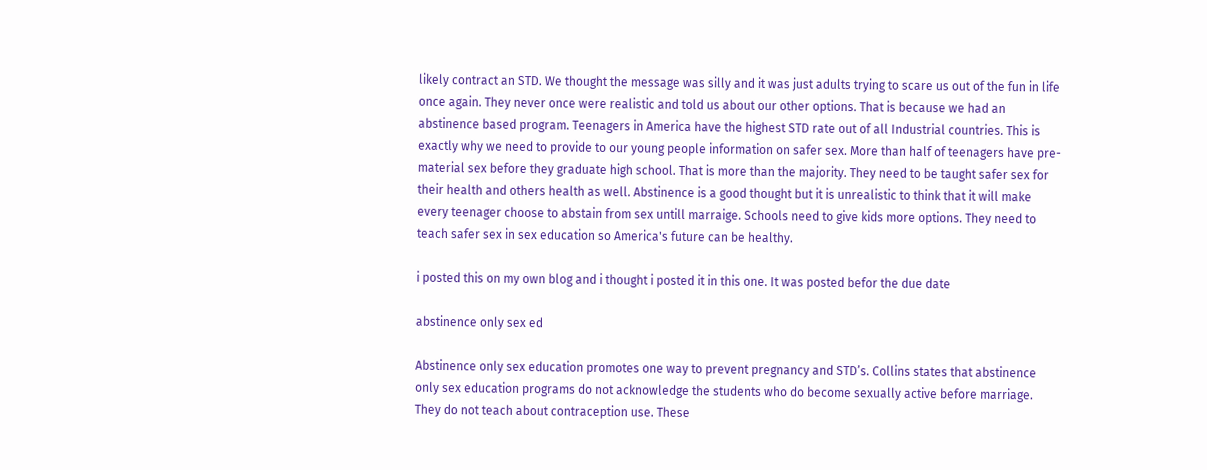likely contract an STD. We thought the message was silly and it was just adults trying to scare us out of the fun in life once again. They never once were realistic and told us about our other options. That is because we had an abstinence based program. Teenagers in America have the highest STD rate out of all Industrial countries. This is exactly why we need to provide to our young people information on safer sex. More than half of teenagers have pre-material sex before they graduate high school. That is more than the majority. They need to be taught safer sex for their health and others health as well. Abstinence is a good thought but it is unrealistic to think that it will make every teenager choose to abstain from sex untill marraige. Schools need to give kids more options. They need to teach safer sex in sex education so America's future can be healthy.

i posted this on my own blog and i thought i posted it in this one. It was posted befor the due date

abstinence only sex ed

Abstinence only sex education promotes one way to prevent pregnancy and STD’s. Collins states that abstinence only sex education programs do not acknowledge the students who do become sexually active before marriage. They do not teach about contraception use. These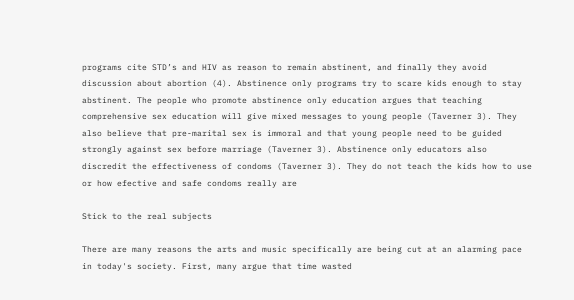programs cite STD’s and HIV as reason to remain abstinent, and finally they avoid discussion about abortion (4). Abstinence only programs try to scare kids enough to stay abstinent. The people who promote abstinence only education argues that teaching comprehensive sex education will give mixed messages to young people (Taverner 3). They also believe that pre-marital sex is immoral and that young people need to be guided strongly against sex before marriage (Taverner 3). Abstinence only educators also discredit the effectiveness of condoms (Taverner 3). They do not teach the kids how to use or how efective and safe condoms really are

Stick to the real subjects

There are many reasons the arts and music specifically are being cut at an alarming pace in today's society. First, many argue that time wasted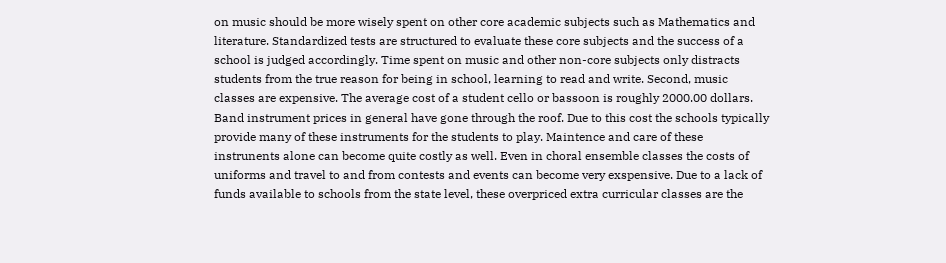on music should be more wisely spent on other core academic subjects such as Mathematics and literature. Standardized tests are structured to evaluate these core subjects and the success of a school is judged accordingly. Time spent on music and other non-core subjects only distracts students from the true reason for being in school, learning to read and write. Second, music classes are expensive. The average cost of a student cello or bassoon is roughly 2000.00 dollars. Band instrument prices in general have gone through the roof. Due to this cost the schools typically provide many of these instruments for the students to play. Maintence and care of these instrunents alone can become quite costly as well. Even in choral ensemble classes the costs of uniforms and travel to and from contests and events can become very exspensive. Due to a lack of funds available to schools from the state level, these overpriced extra curricular classes are the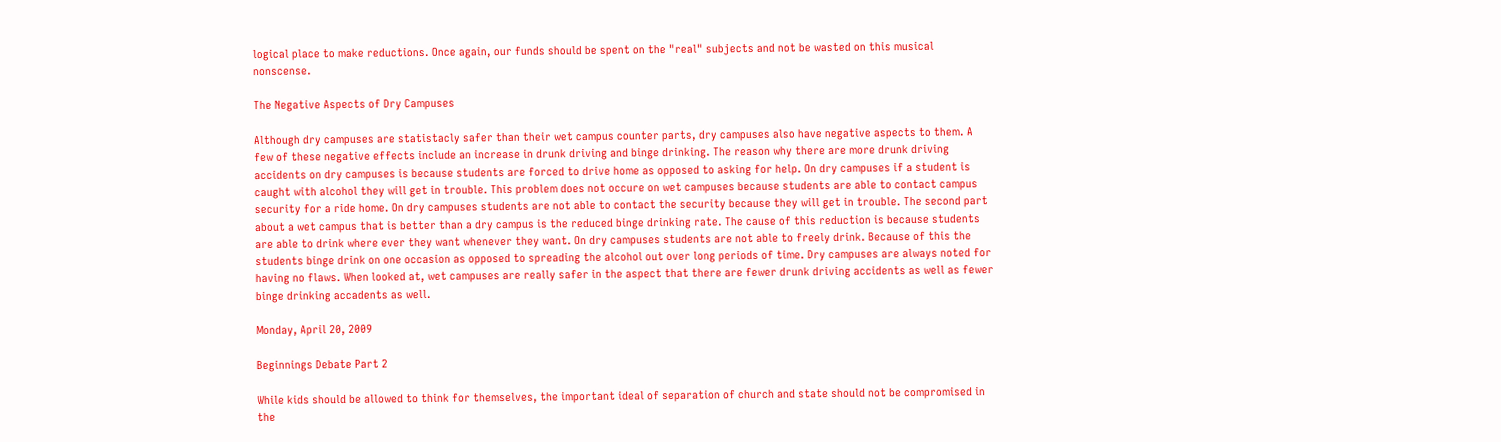logical place to make reductions. Once again, our funds should be spent on the "real" subjects and not be wasted on this musical nonscense.

The Negative Aspects of Dry Campuses

Although dry campuses are statistacly safer than their wet campus counter parts, dry campuses also have negative aspects to them. A few of these negative effects include an increase in drunk driving and binge drinking. The reason why there are more drunk driving accidents on dry campuses is because students are forced to drive home as opposed to asking for help. On dry campuses if a student is caught with alcohol they will get in trouble. This problem does not occure on wet campuses because students are able to contact campus security for a ride home. On dry campuses students are not able to contact the security because they will get in trouble. The second part about a wet campus that is better than a dry campus is the reduced binge drinking rate. The cause of this reduction is because students are able to drink where ever they want whenever they want. On dry campuses students are not able to freely drink. Because of this the students binge drink on one occasion as opposed to spreading the alcohol out over long periods of time. Dry campuses are always noted for having no flaws. When looked at, wet campuses are really safer in the aspect that there are fewer drunk driving accidents as well as fewer binge drinking accadents as well.

Monday, April 20, 2009

Beginnings Debate Part 2

While kids should be allowed to think for themselves, the important ideal of separation of church and state should not be compromised in the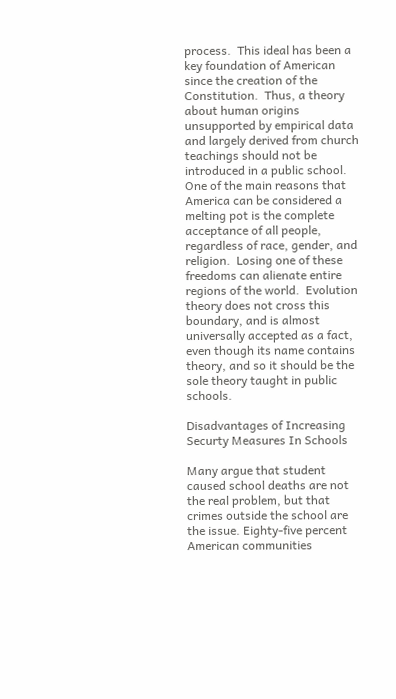process.  This ideal has been a key foundation of American since the creation of the Constitution.  Thus, a theory about human origins unsupported by empirical data and largely derived from church teachings should not be introduced in a public school.  One of the main reasons that America can be considered a melting pot is the complete acceptance of all people, regardless of race, gender, and religion.  Losing one of these freedoms can alienate entire regions of the world.  Evolution theory does not cross this boundary, and is almost universally accepted as a fact, even though its name contains theory, and so it should be the sole theory taught in public schools.

Disadvantages of Increasing Securty Measures In Schools

Many argue that student caused school deaths are not the real problem, but that crimes outside the school are the issue. Eighty-five percent American communities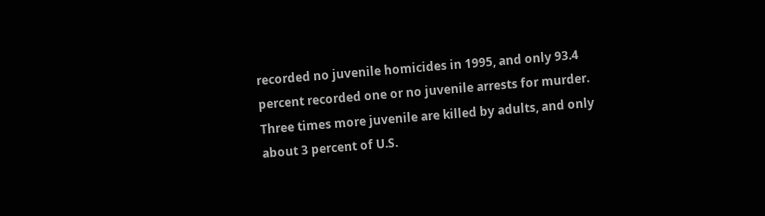recorded no juvenile homicides in 1995, and only 93.4 percent recorded one or no juvenile arrests for murder. Three times more juvenile are killed by adults, and only about 3 percent of U.S.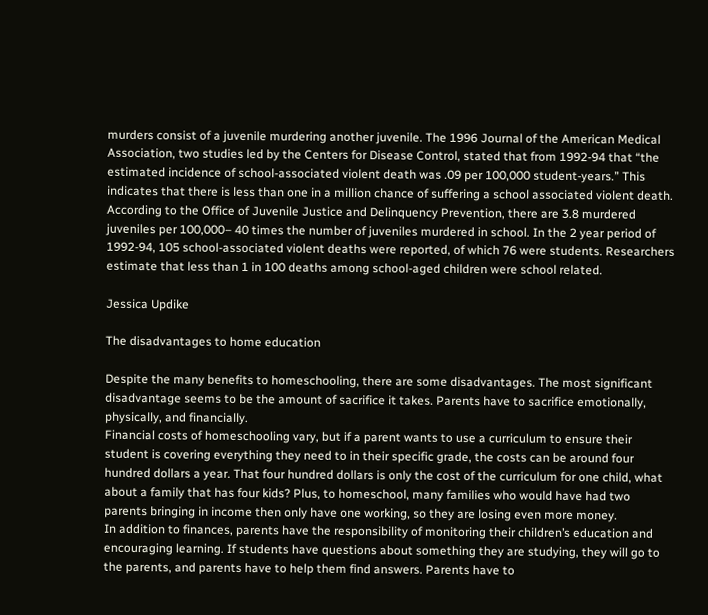murders consist of a juvenile murdering another juvenile. The 1996 Journal of the American Medical Association, two studies led by the Centers for Disease Control, stated that from 1992-94 that “the estimated incidence of school-associated violent death was .09 per 100,000 student-years.” This indicates that there is less than one in a million chance of suffering a school associated violent death. According to the Office of Juvenile Justice and Delinquency Prevention, there are 3.8 murdered juveniles per 100,000– 40 times the number of juveniles murdered in school. In the 2 year period of 1992-94, 105 school-associated violent deaths were reported, of which 76 were students. Researchers estimate that less than 1 in 100 deaths among school-aged children were school related.

Jessica Updike

The disadvantages to home education

Despite the many benefits to homeschooling, there are some disadvantages. The most significant disadvantage seems to be the amount of sacrifice it takes. Parents have to sacrifice emotionally, physically, and financially.
Financial costs of homeschooling vary, but if a parent wants to use a curriculum to ensure their student is covering everything they need to in their specific grade, the costs can be around four hundred dollars a year. That four hundred dollars is only the cost of the curriculum for one child, what about a family that has four kids? Plus, to homeschool, many families who would have had two parents bringing in income then only have one working, so they are losing even more money.
In addition to finances, parents have the responsibility of monitoring their children’s education and encouraging learning. If students have questions about something they are studying, they will go to the parents, and parents have to help them find answers. Parents have to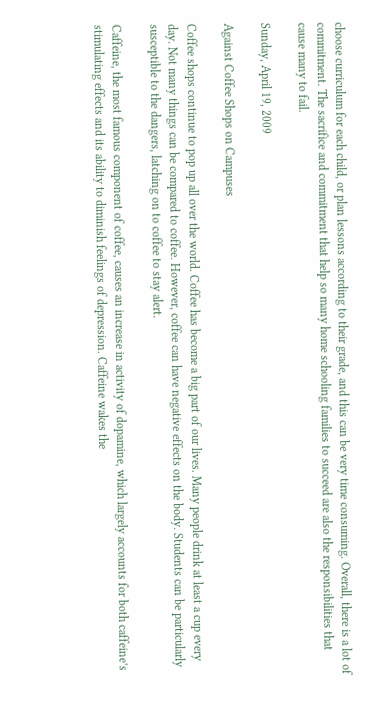choose curriculum for each child, or plan lessons according to their grade, and this can be very time consuming. Overall, there is a lot of commitment. The sacrifice and commitment that help so many home schooling families to succeed are also the responsibilities that cause many to fail.

Sunday, April 19, 2009

Against Coffee Shops on Campuses

Coffee shops continue to pop up all over the world. Coffee has become a big part of our lives. Many people drink at least a cup every day. Not many things can be compared to coffee. However, coffee can have negative effects on the body. Students can be particularly susceptible to the dangers, latching on to coffee to stay alert.

Caffeine, the most famous component of coffee, causes an increase in activity of dopamine, which largely accounts for both caffeine’s stimulating effects and its ability to diminish feelings of depression. Caffeine wakes the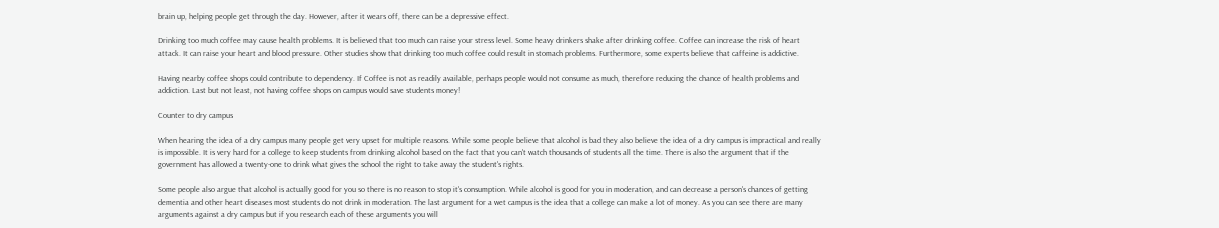brain up, helping people get through the day. However, after it wears off, there can be a depressive effect.

Drinking too much coffee may cause health problems. It is believed that too much can raise your stress level. Some heavy drinkers shake after drinking coffee. Coffee can increase the risk of heart attack. It can raise your heart and blood pressure. Other studies show that drinking too much coffee could result in stomach problems. Furthermore, some experts believe that caffeine is addictive.

Having nearby coffee shops could contribute to dependency. If Coffee is not as readily available, perhaps people would not consume as much, therefore reducing the chance of health problems and addiction. Last but not least, not having coffee shops on campus would save students money!

Counter to dry campus

When hearing the idea of a dry campus many people get very upset for multiple reasons. While some people believe that alcohol is bad they also believe the idea of a dry campus is impractical and really is impossible. It is very hard for a college to keep students from drinking alcohol based on the fact that you can't watch thousands of students all the time. There is also the argument that if the government has allowed a twenty-one to drink what gives the school the right to take away the student's rights.

Some people also argue that alcohol is actually good for you so there is no reason to stop it's consumption. While alcohol is good for you in moderation, and can decrease a person's chances of getting dementia and other heart diseases most students do not drink in moderation. The last argument for a wet campus is the idea that a college can make a lot of money. As you can see there are many arguments against a dry campus but if you research each of these arguments you will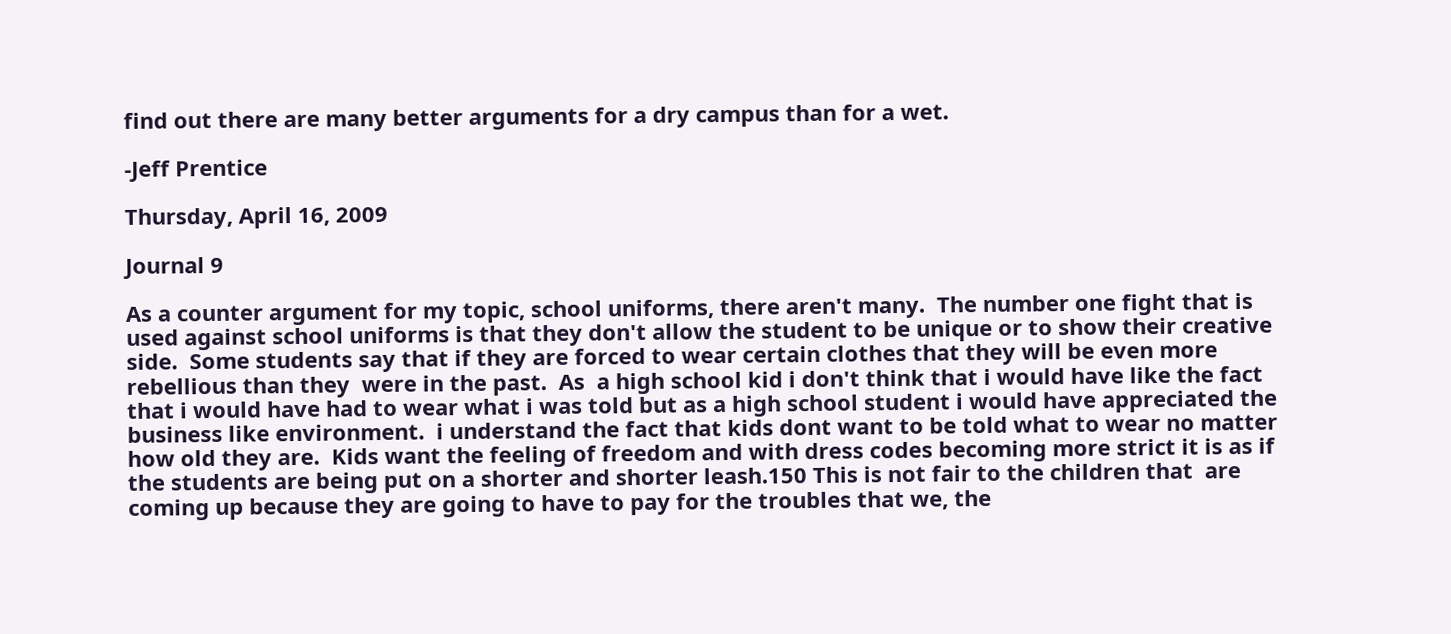find out there are many better arguments for a dry campus than for a wet.

-Jeff Prentice

Thursday, April 16, 2009

Journal 9

As a counter argument for my topic, school uniforms, there aren't many.  The number one fight that is used against school uniforms is that they don't allow the student to be unique or to show their creative side.  Some students say that if they are forced to wear certain clothes that they will be even more rebellious than they  were in the past.  As  a high school kid i don't think that i would have like the fact that i would have had to wear what i was told but as a high school student i would have appreciated the business like environment.  i understand the fact that kids dont want to be told what to wear no matter how old they are.  Kids want the feeling of freedom and with dress codes becoming more strict it is as if the students are being put on a shorter and shorter leash.150 This is not fair to the children that  are coming up because they are going to have to pay for the troubles that we, the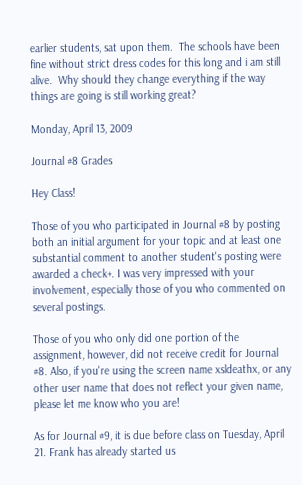earlier students, sat upon them.  The schools have been fine without strict dress codes for this long and i am still alive.  Why should they change everything if the way things are going is still working great?

Monday, April 13, 2009

Journal #8 Grades

Hey Class!

Those of you who participated in Journal #8 by posting both an initial argument for your topic and at least one substantial comment to another student's posting were awarded a check+. I was very impressed with your involvement, especially those of you who commented on several postings.

Those of you who only did one portion of the assignment, however, did not receive credit for Journal #8. Also, if you're using the screen name xsldeathx, or any other user name that does not reflect your given name, please let me know who you are!

As for Journal #9, it is due before class on Tuesday, April 21. Frank has already started us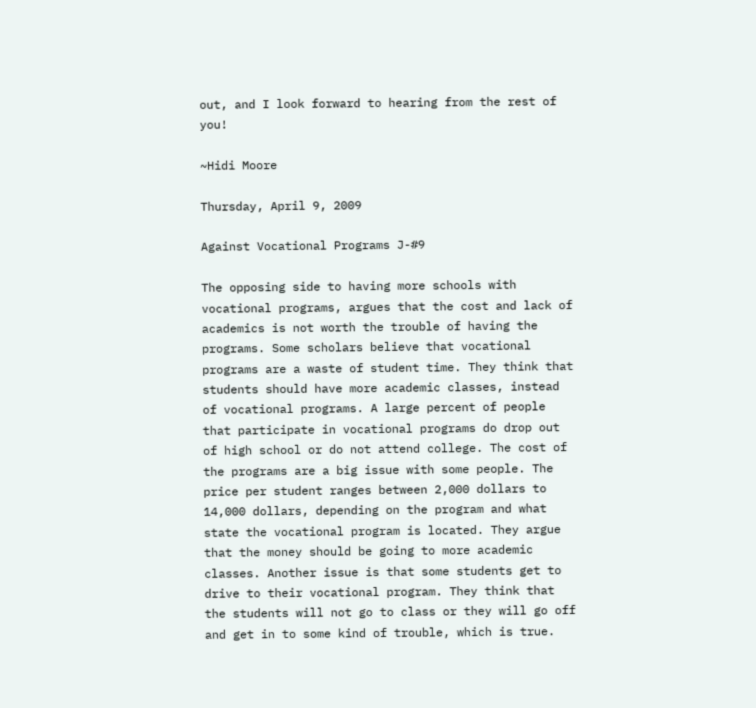out, and I look forward to hearing from the rest of you!

~Hidi Moore

Thursday, April 9, 2009

Against Vocational Programs J-#9

The opposing side to having more schools with vocational programs, argues that the cost and lack of academics is not worth the trouble of having the programs. Some scholars believe that vocational programs are a waste of student time. They think that students should have more academic classes, instead of vocational programs. A large percent of people that participate in vocational programs do drop out of high school or do not attend college. The cost of the programs are a big issue with some people. The price per student ranges between 2,000 dollars to 14,000 dollars, depending on the program and what state the vocational program is located. They argue that the money should be going to more academic classes. Another issue is that some students get to drive to their vocational program. They think that the students will not go to class or they will go off and get in to some kind of trouble, which is true.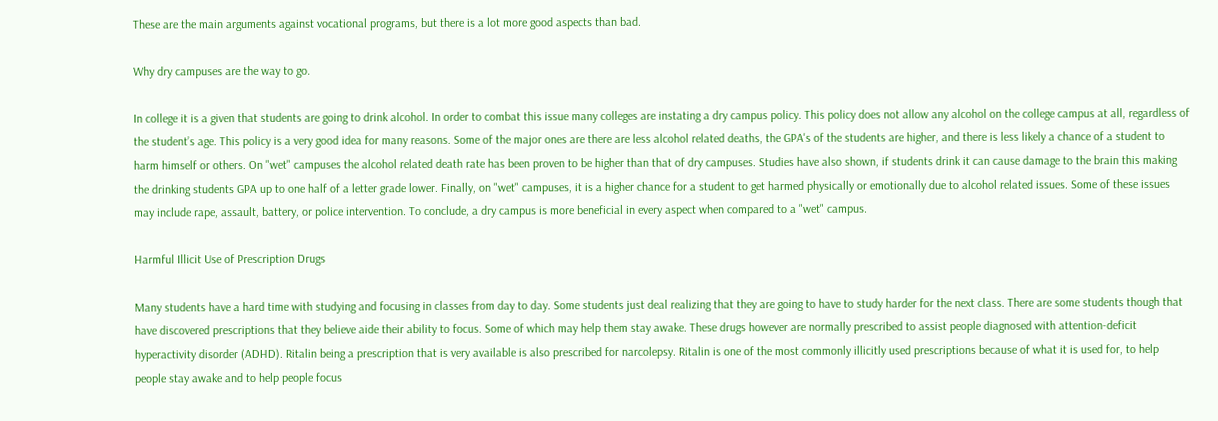These are the main arguments against vocational programs, but there is a lot more good aspects than bad.

Why dry campuses are the way to go.

In college it is a given that students are going to drink alcohol. In order to combat this issue many colleges are instating a dry campus policy. This policy does not allow any alcohol on the college campus at all, regardless of the student’s age. This policy is a very good idea for many reasons. Some of the major ones are there are less alcohol related deaths, the GPA's of the students are higher, and there is less likely a chance of a student to harm himself or others. On "wet" campuses the alcohol related death rate has been proven to be higher than that of dry campuses. Studies have also shown, if students drink it can cause damage to the brain this making the drinking students GPA up to one half of a letter grade lower. Finally, on "wet" campuses, it is a higher chance for a student to get harmed physically or emotionally due to alcohol related issues. Some of these issues may include rape, assault, battery, or police intervention. To conclude, a dry campus is more beneficial in every aspect when compared to a "wet" campus.

Harmful Illicit Use of Prescription Drugs

Many students have a hard time with studying and focusing in classes from day to day. Some students just deal realizing that they are going to have to study harder for the next class. There are some students though that have discovered prescriptions that they believe aide their ability to focus. Some of which may help them stay awake. These drugs however are normally prescribed to assist people diagnosed with attention-deficit hyperactivity disorder (ADHD). Ritalin being a prescription that is very available is also prescribed for narcolepsy. Ritalin is one of the most commonly illicitly used prescriptions because of what it is used for, to help people stay awake and to help people focus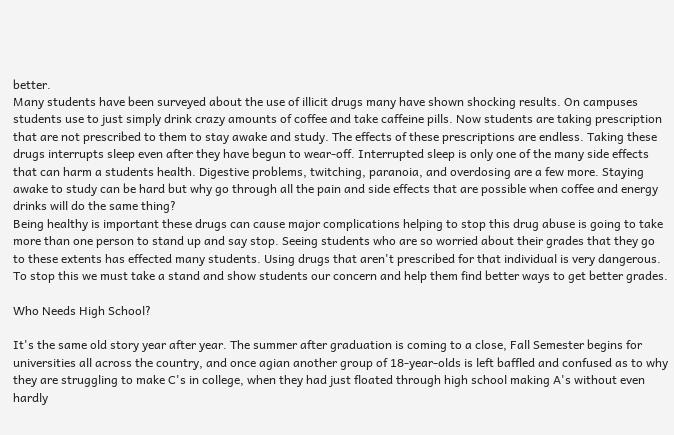better.
Many students have been surveyed about the use of illicit drugs many have shown shocking results. On campuses students use to just simply drink crazy amounts of coffee and take caffeine pills. Now students are taking prescription that are not prescribed to them to stay awake and study. The effects of these prescriptions are endless. Taking these drugs interrupts sleep even after they have begun to wear-off. Interrupted sleep is only one of the many side effects that can harm a students health. Digestive problems, twitching, paranoia, and overdosing are a few more. Staying awake to study can be hard but why go through all the pain and side effects that are possible when coffee and energy drinks will do the same thing?
Being healthy is important these drugs can cause major complications helping to stop this drug abuse is going to take more than one person to stand up and say stop. Seeing students who are so worried about their grades that they go to these extents has effected many students. Using drugs that aren't prescribed for that individual is very dangerous. To stop this we must take a stand and show students our concern and help them find better ways to get better grades.

Who Needs High School?

It's the same old story year after year. The summer after graduation is coming to a close, Fall Semester begins for universities all across the country, and once agian another group of 18-year-olds is left baffled and confused as to why they are struggling to make C's in college, when they had just floated through high school making A's without even hardly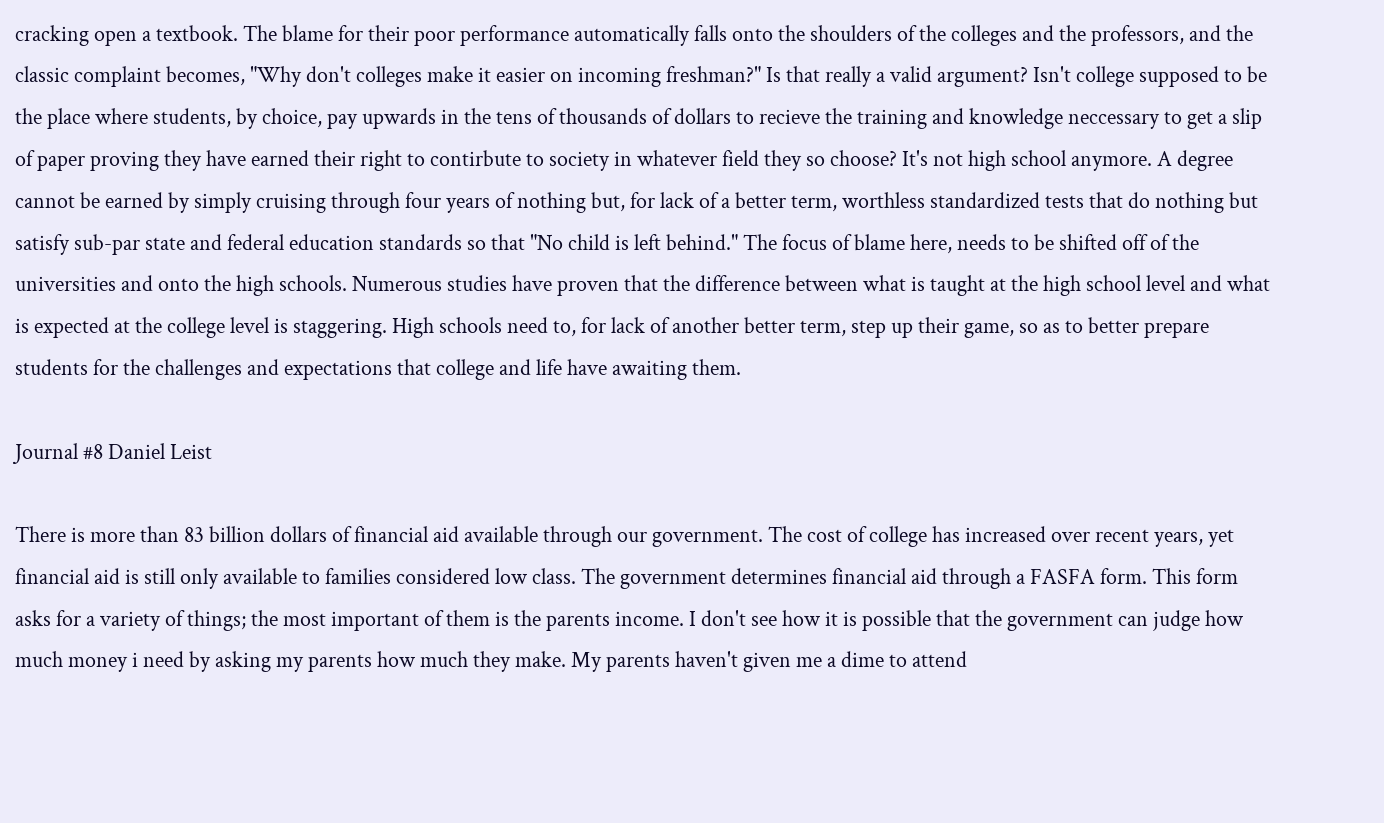cracking open a textbook. The blame for their poor performance automatically falls onto the shoulders of the colleges and the professors, and the classic complaint becomes, "Why don't colleges make it easier on incoming freshman?" Is that really a valid argument? Isn't college supposed to be the place where students, by choice, pay upwards in the tens of thousands of dollars to recieve the training and knowledge neccessary to get a slip of paper proving they have earned their right to contirbute to society in whatever field they so choose? It's not high school anymore. A degree cannot be earned by simply cruising through four years of nothing but, for lack of a better term, worthless standardized tests that do nothing but satisfy sub-par state and federal education standards so that "No child is left behind." The focus of blame here, needs to be shifted off of the universities and onto the high schools. Numerous studies have proven that the difference between what is taught at the high school level and what is expected at the college level is staggering. High schools need to, for lack of another better term, step up their game, so as to better prepare students for the challenges and expectations that college and life have awaiting them.

Journal #8 Daniel Leist

There is more than 83 billion dollars of financial aid available through our government. The cost of college has increased over recent years, yet financial aid is still only available to families considered low class. The government determines financial aid through a FASFA form. This form asks for a variety of things; the most important of them is the parents income. I don't see how it is possible that the government can judge how much money i need by asking my parents how much they make. My parents haven't given me a dime to attend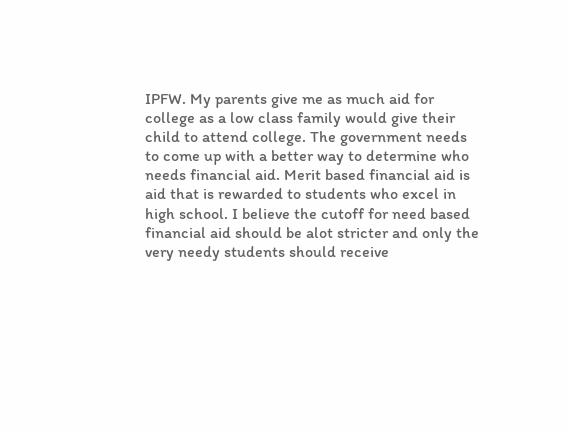IPFW. My parents give me as much aid for college as a low class family would give their child to attend college. The government needs to come up with a better way to determine who needs financial aid. Merit based financial aid is aid that is rewarded to students who excel in high school. I believe the cutoff for need based financial aid should be alot stricter and only the very needy students should receive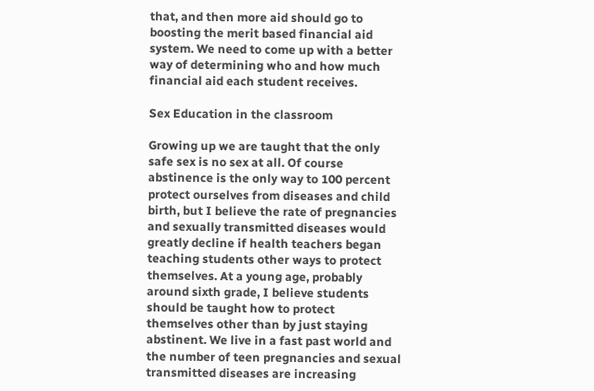that, and then more aid should go to boosting the merit based financial aid system. We need to come up with a better way of determining who and how much financial aid each student receives.

Sex Education in the classroom

Growing up we are taught that the only safe sex is no sex at all. Of course abstinence is the only way to 100 percent protect ourselves from diseases and child birth, but I believe the rate of pregnancies and sexually transmitted diseases would greatly decline if health teachers began teaching students other ways to protect themselves. At a young age, probably around sixth grade, I believe students should be taught how to protect themselves other than by just staying abstinent. We live in a fast past world and the number of teen pregnancies and sexual transmitted diseases are increasing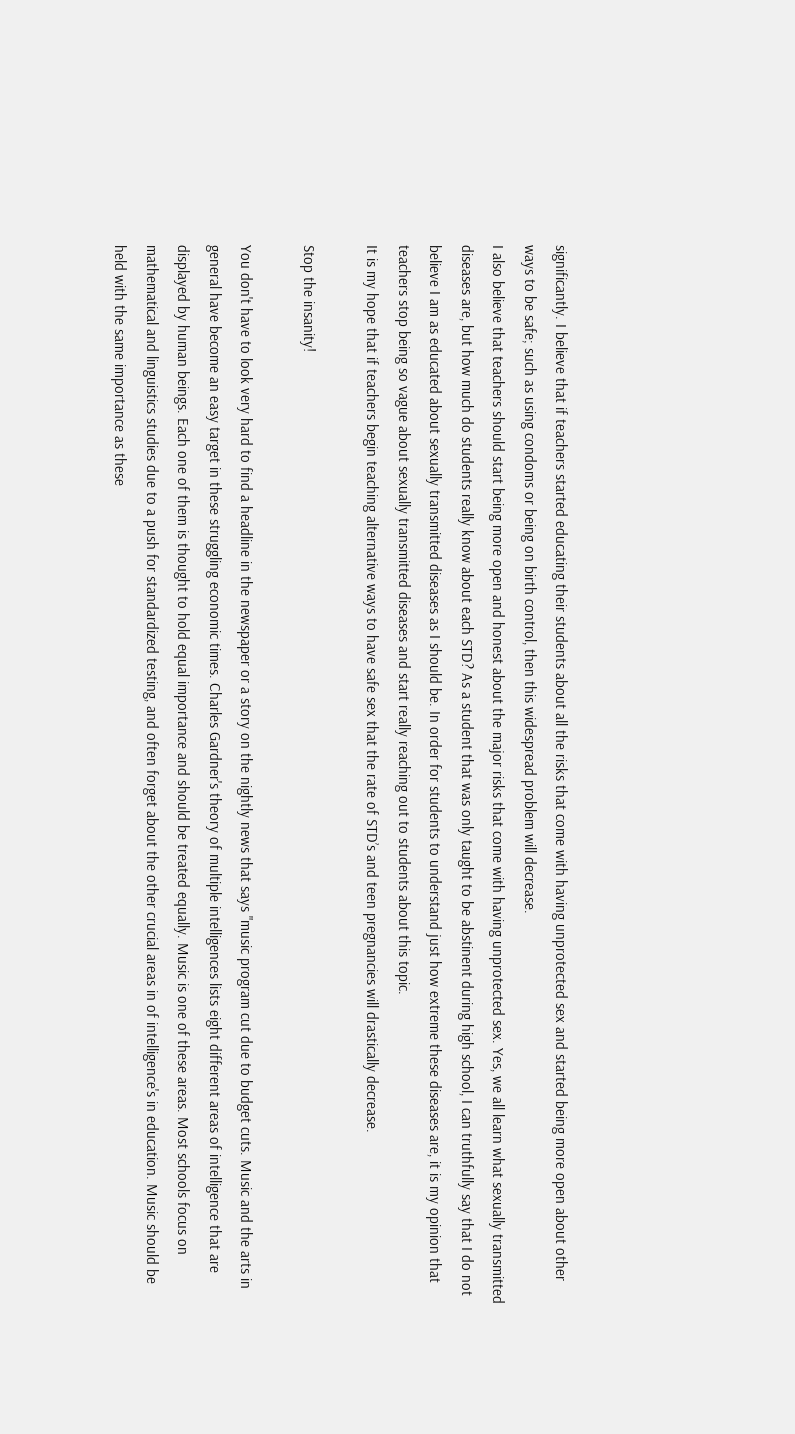significantly. I believe that if teachers started educating their students about all the risks that come with having unprotected sex and started being more open about other ways to be safe; such as using condoms or being on birth control, then this widespread problem will decrease.
I also believe that teachers should start being more open and honest about the major risks that come with having unprotected sex. Yes, we all learn what sexually transmitted diseases are, but how much do students really know about each STD? As a student that was only taught to be abstinent during high school, I can truthfully say that I do not believe I am as educated about sexually transmitted diseases as I should be. In order for students to understand just how extreme these diseases are, it is my opinion that teachers stop being so vague about sexually transmitted diseases and start really reaching out to students about this topic.
It is my hope that if teachers begin teaching alternative ways to have safe sex that the rate of STD’s and teen pregnancies will drastically decrease.

Stop the insanity!

You don't have to look very hard to find a headline in the newspaper or a story on the nightly news that says "music program cut due to budget cuts. Music and the arts in general have become an easy target in these struggling economic times. Charles Gardner's theory of multiple intelligences lists eight different areas of intelligence that are displayed by human beings. Each one of them is thought to hold equal importance and should be treated equally. Music is one of these areas. Most schools focus on mathematical and linguistics studies due to a push for standardized testing, and often forget about the other crucial areas in of intelligence's in education. Music should be held with the same importance as these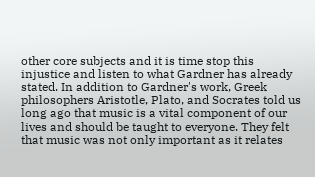other core subjects and it is time stop this injustice and listen to what Gardner has already stated. In addition to Gardner's work, Greek philosophers Aristotle, Plato, and Socrates told us long ago that music is a vital component of our lives and should be taught to everyone. They felt that music was not only important as it relates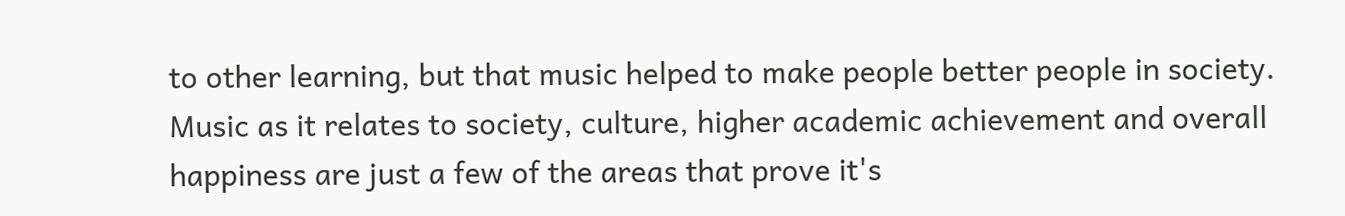to other learning, but that music helped to make people better people in society. Music as it relates to society, culture, higher academic achievement and overall happiness are just a few of the areas that prove it's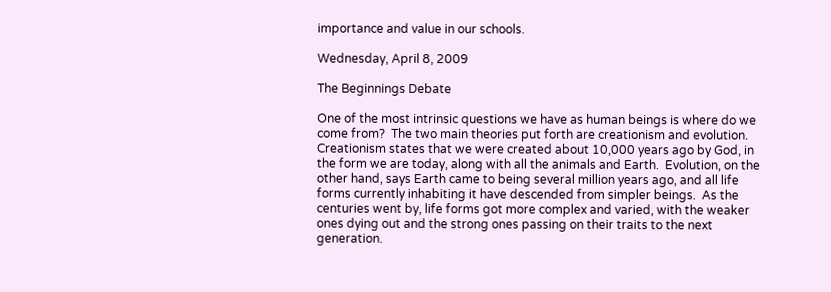importance and value in our schools.

Wednesday, April 8, 2009

The Beginnings Debate

One of the most intrinsic questions we have as human beings is where do we come from?  The two main theories put forth are creationism and evolution.  Creationism states that we were created about 10,000 years ago by God, in the form we are today, along with all the animals and Earth.  Evolution, on the other hand, says Earth came to being several million years ago, and all life forms currently inhabiting it have descended from simpler beings.  As the centuries went by, life forms got more complex and varied, with the weaker ones dying out and the strong ones passing on their traits to the next generation.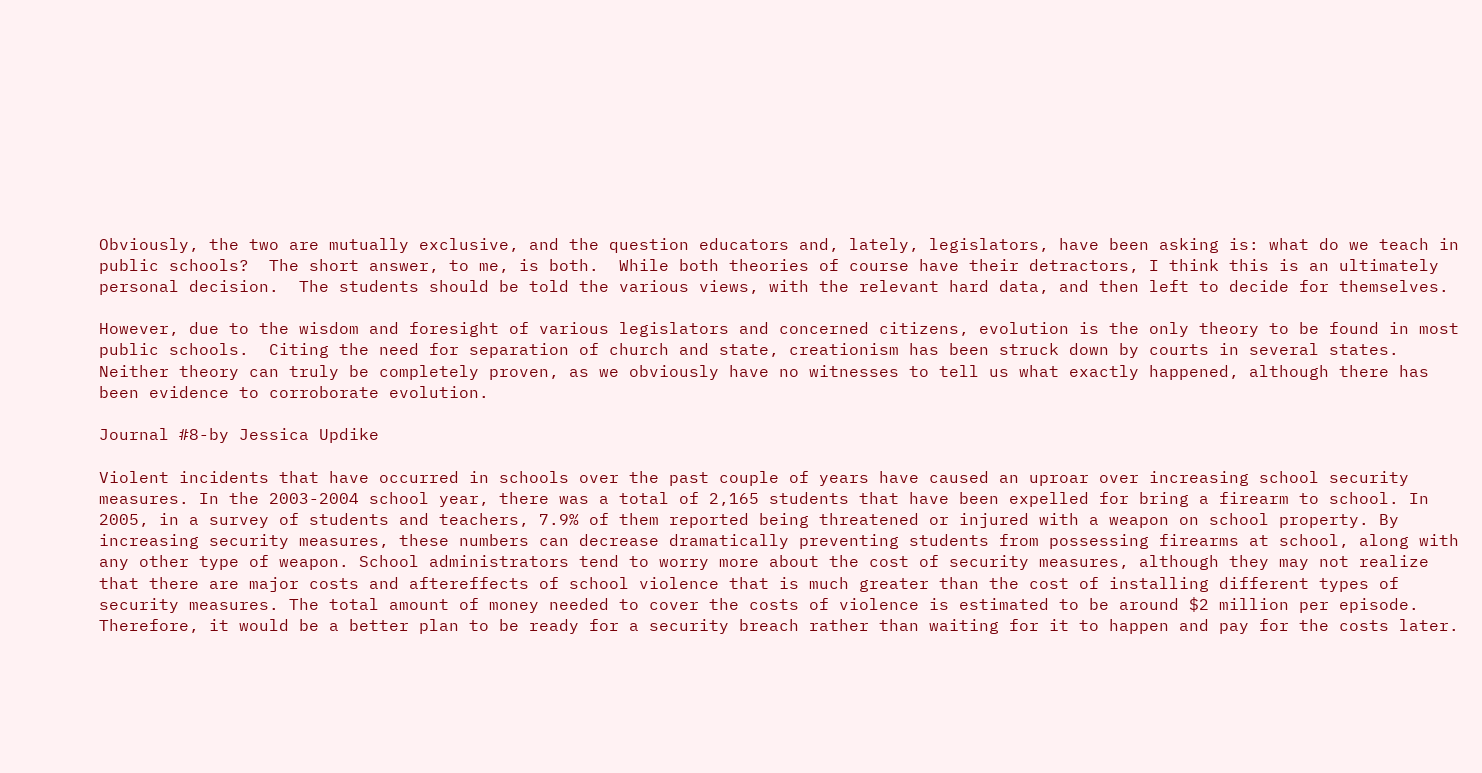Obviously, the two are mutually exclusive, and the question educators and, lately, legislators, have been asking is: what do we teach in public schools?  The short answer, to me, is both.  While both theories of course have their detractors, I think this is an ultimately personal decision.  The students should be told the various views, with the relevant hard data, and then left to decide for themselves.

However, due to the wisdom and foresight of various legislators and concerned citizens, evolution is the only theory to be found in most public schools.  Citing the need for separation of church and state, creationism has been struck down by courts in several states.  Neither theory can truly be completely proven, as we obviously have no witnesses to tell us what exactly happened, although there has been evidence to corroborate evolution.

Journal #8-by Jessica Updike

Violent incidents that have occurred in schools over the past couple of years have caused an uproar over increasing school security measures. In the 2003-2004 school year, there was a total of 2,165 students that have been expelled for bring a firearm to school. In 2005, in a survey of students and teachers, 7.9% of them reported being threatened or injured with a weapon on school property. By increasing security measures, these numbers can decrease dramatically preventing students from possessing firearms at school, along with any other type of weapon. School administrators tend to worry more about the cost of security measures, although they may not realize that there are major costs and aftereffects of school violence that is much greater than the cost of installing different types of security measures. The total amount of money needed to cover the costs of violence is estimated to be around $2 million per episode. Therefore, it would be a better plan to be ready for a security breach rather than waiting for it to happen and pay for the costs later.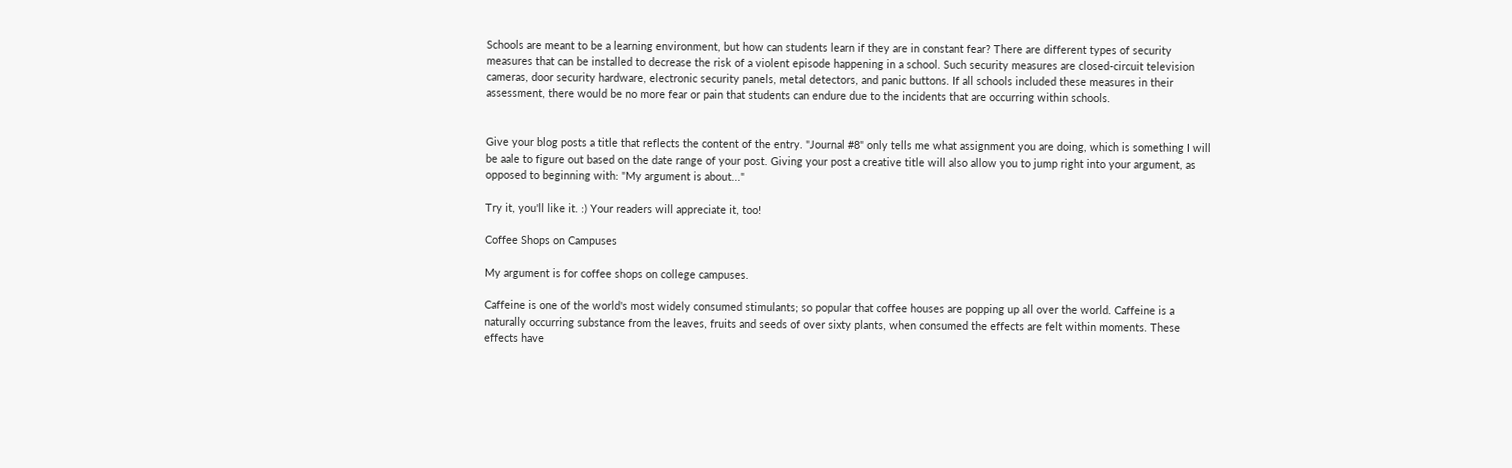Schools are meant to be a learning environment, but how can students learn if they are in constant fear? There are different types of security measures that can be installed to decrease the risk of a violent episode happening in a school. Such security measures are closed-circuit television cameras, door security hardware, electronic security panels, metal detectors, and panic buttons. If all schools included these measures in their assessment, there would be no more fear or pain that students can endure due to the incidents that are occurring within schools.


Give your blog posts a title that reflects the content of the entry. "Journal #8" only tells me what assignment you are doing, which is something I will be aale to figure out based on the date range of your post. Giving your post a creative title will also allow you to jump right into your argument, as opposed to beginning with: "My argument is about..."

Try it, you'll like it. :) Your readers will appreciate it, too!

Coffee Shops on Campuses

My argument is for coffee shops on college campuses.

Caffeine is one of the world's most widely consumed stimulants; so popular that coffee houses are popping up all over the world. Caffeine is a naturally occurring substance from the leaves, fruits and seeds of over sixty plants, when consumed the effects are felt within moments. These effects have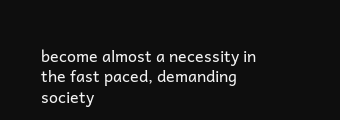become almost a necessity in the fast paced, demanding society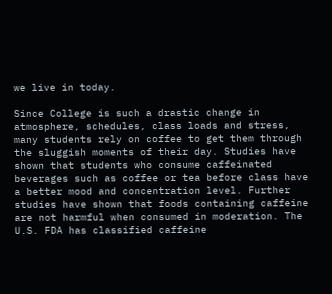we live in today.

Since College is such a drastic change in atmosphere, schedules, class loads and stress, many students rely on coffee to get them through the sluggish moments of their day. Studies have shown that students who consume caffeinated beverages such as coffee or tea before class have a better mood and concentration level. Further studies have shown that foods containing caffeine are not harmful when consumed in moderation. The U.S. FDA has classified caffeine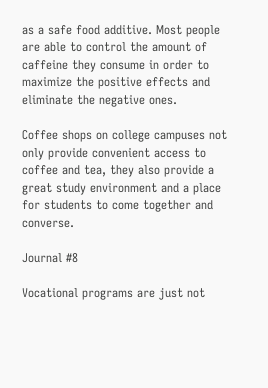as a safe food additive. Most people are able to control the amount of caffeine they consume in order to maximize the positive effects and eliminate the negative ones.

Coffee shops on college campuses not only provide convenient access to coffee and tea, they also provide a great study environment and a place for students to come together and converse.

Journal #8

Vocational programs are just not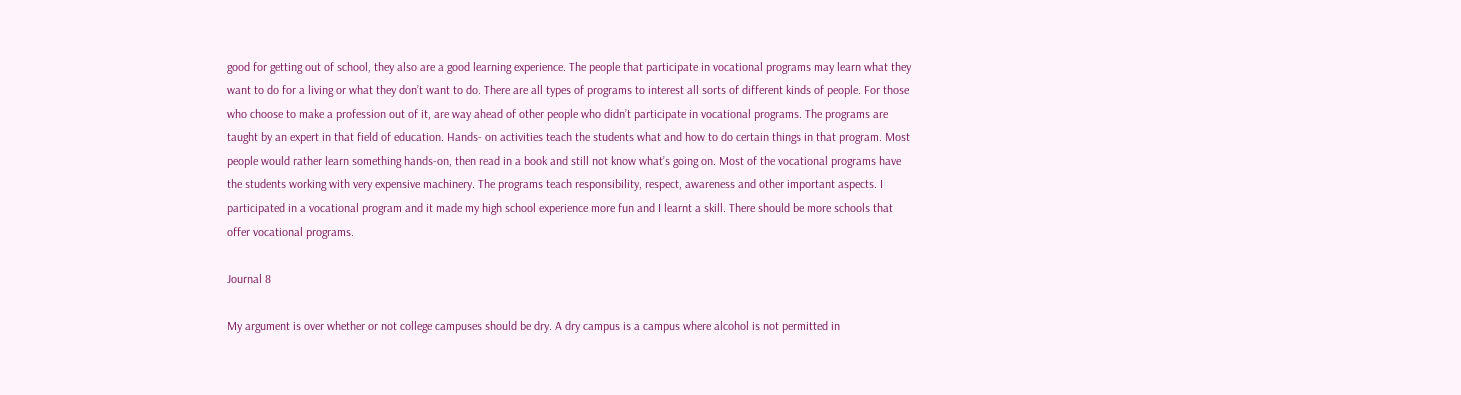good for getting out of school, they also are a good learning experience. The people that participate in vocational programs may learn what they want to do for a living or what they don’t want to do. There are all types of programs to interest all sorts of different kinds of people. For those who choose to make a profession out of it, are way ahead of other people who didn’t participate in vocational programs. The programs are taught by an expert in that field of education. Hands- on activities teach the students what and how to do certain things in that program. Most people would rather learn something hands-on, then read in a book and still not know what’s going on. Most of the vocational programs have the students working with very expensive machinery. The programs teach responsibility, respect, awareness and other important aspects. I participated in a vocational program and it made my high school experience more fun and I learnt a skill. There should be more schools that offer vocational programs.

Journal 8

My argument is over whether or not college campuses should be dry. A dry campus is a campus where alcohol is not permitted in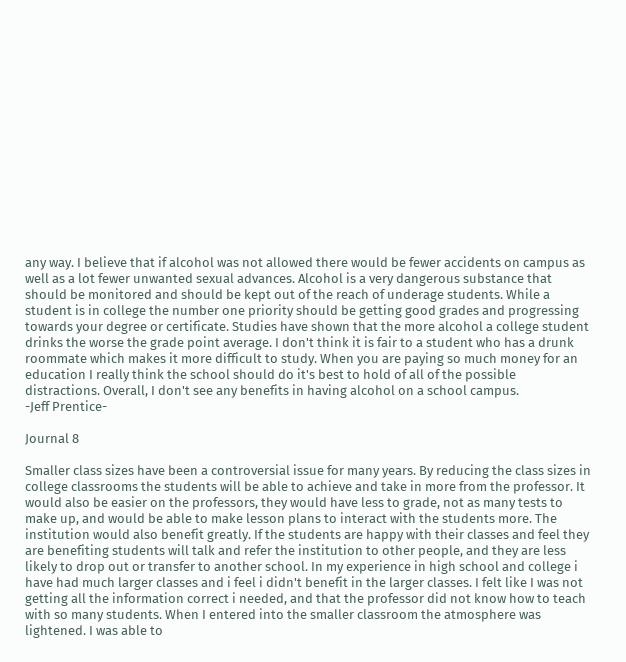any way. I believe that if alcohol was not allowed there would be fewer accidents on campus as well as a lot fewer unwanted sexual advances. Alcohol is a very dangerous substance that should be monitored and should be kept out of the reach of underage students. While a student is in college the number one priority should be getting good grades and progressing towards your degree or certificate. Studies have shown that the more alcohol a college student drinks the worse the grade point average. I don't think it is fair to a student who has a drunk roommate which makes it more difficult to study. When you are paying so much money for an education I really think the school should do it's best to hold of all of the possible distractions. Overall, I don't see any benefits in having alcohol on a school campus.
-Jeff Prentice-

Journal 8

Smaller class sizes have been a controversial issue for many years. By reducing the class sizes in college classrooms the students will be able to achieve and take in more from the professor. It would also be easier on the professors, they would have less to grade, not as many tests to make up, and would be able to make lesson plans to interact with the students more. The institution would also benefit greatly. If the students are happy with their classes and feel they are benefiting students will talk and refer the institution to other people, and they are less likely to drop out or transfer to another school. In my experience in high school and college i have had much larger classes and i feel i didn't benefit in the larger classes. I felt like I was not getting all the information correct i needed, and that the professor did not know how to teach with so many students. When I entered into the smaller classroom the atmosphere was lightened. I was able to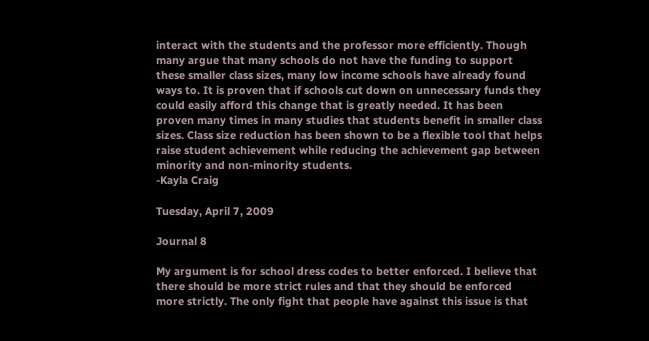interact with the students and the professor more efficiently. Though many argue that many schools do not have the funding to support these smaller class sizes, many low income schools have already found ways to. It is proven that if schools cut down on unnecessary funds they could easily afford this change that is greatly needed. It has been proven many times in many studies that students benefit in smaller class sizes. Class size reduction has been shown to be a flexible tool that helps raise student achievement while reducing the achievement gap between minority and non-minority students.
-Kayla Craig

Tuesday, April 7, 2009

Journal 8

My argument is for school dress codes to better enforced. I believe that there should be more strict rules and that they should be enforced more strictly. The only fight that people have against this issue is that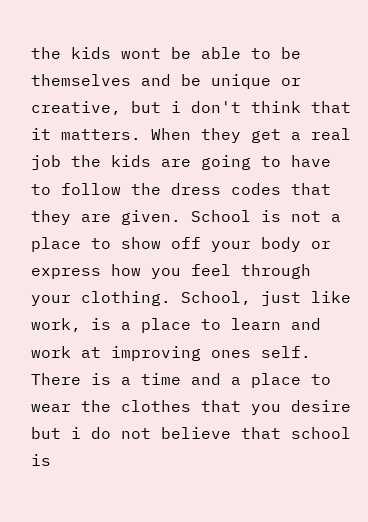the kids wont be able to be themselves and be unique or creative, but i don't think that it matters. When they get a real job the kids are going to have to follow the dress codes that they are given. School is not a place to show off your body or express how you feel through your clothing. School, just like work, is a place to learn and work at improving ones self. There is a time and a place to wear the clothes that you desire but i do not believe that school is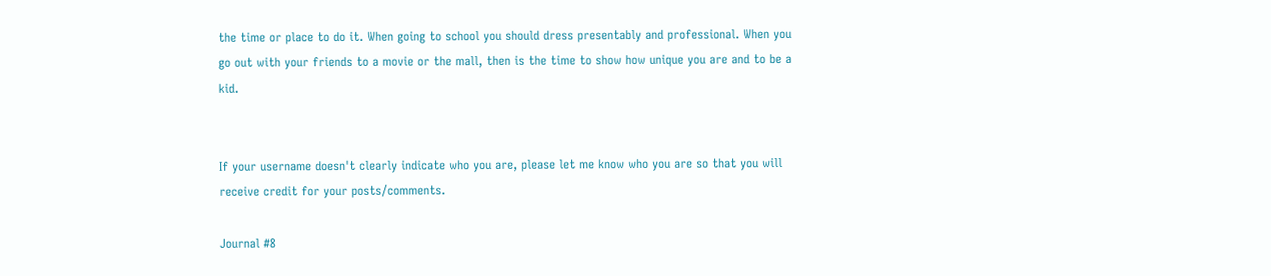the time or place to do it. When going to school you should dress presentably and professional. When you go out with your friends to a movie or the mall, then is the time to show how unique you are and to be a kid.


If your username doesn't clearly indicate who you are, please let me know who you are so that you will receive credit for your posts/comments.

Journal #8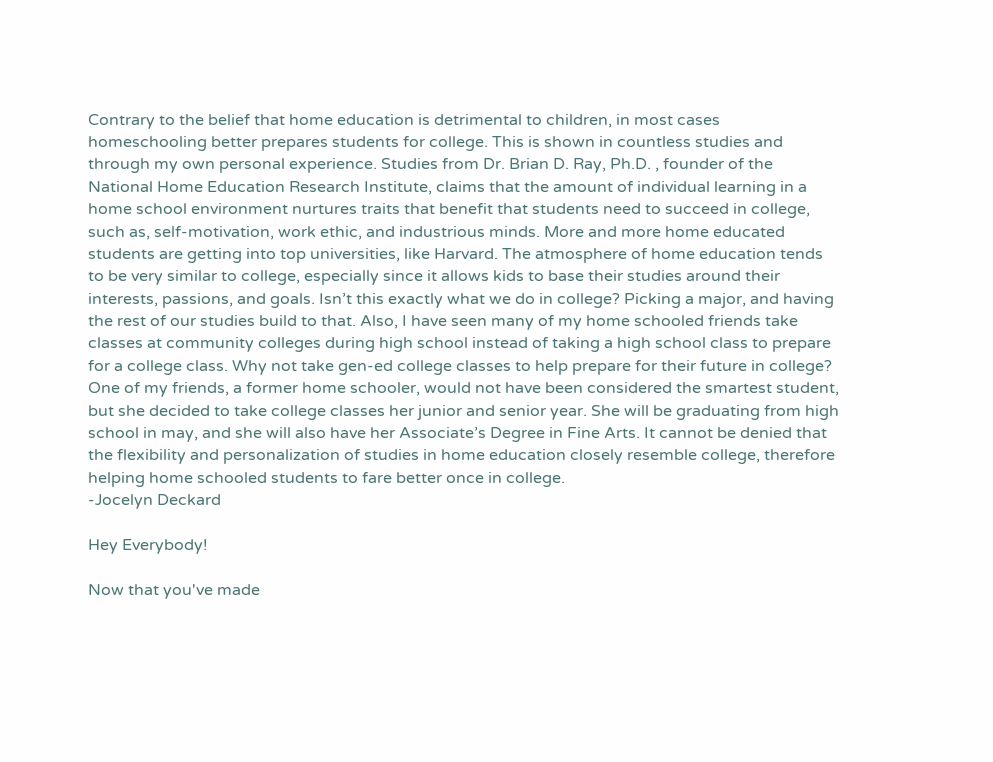Contrary to the belief that home education is detrimental to children, in most cases homeschooling better prepares students for college. This is shown in countless studies and through my own personal experience. Studies from Dr. Brian D. Ray, Ph.D. , founder of the National Home Education Research Institute, claims that the amount of individual learning in a home school environment nurtures traits that benefit that students need to succeed in college, such as, self-motivation, work ethic, and industrious minds. More and more home educated students are getting into top universities, like Harvard. The atmosphere of home education tends to be very similar to college, especially since it allows kids to base their studies around their interests, passions, and goals. Isn’t this exactly what we do in college? Picking a major, and having the rest of our studies build to that. Also, I have seen many of my home schooled friends take classes at community colleges during high school instead of taking a high school class to prepare for a college class. Why not take gen-ed college classes to help prepare for their future in college? One of my friends, a former home schooler, would not have been considered the smartest student, but she decided to take college classes her junior and senior year. She will be graduating from high school in may, and she will also have her Associate’s Degree in Fine Arts. It cannot be denied that the flexibility and personalization of studies in home education closely resemble college, therefore helping home schooled students to fare better once in college.
-Jocelyn Deckard

Hey Everybody!

Now that you've made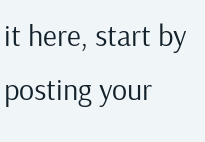it here, start by posting your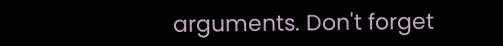arguments. Don't forget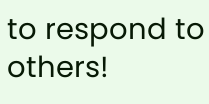to respond to others!